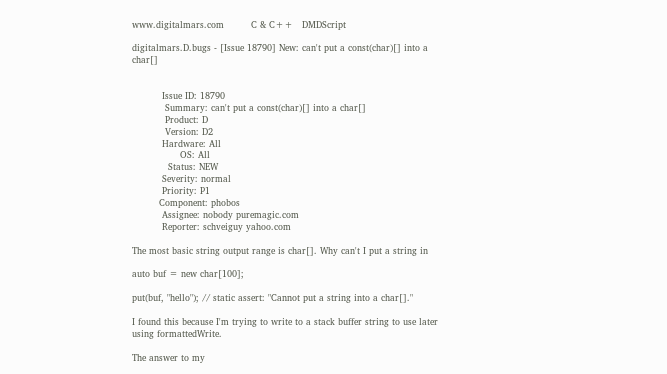www.digitalmars.com         C & C++   DMDScript

digitalmars.D.bugs - [Issue 18790] New: can't put a const(char)[] into a char[]


          Issue ID: 18790
           Summary: can't put a const(char)[] into a char[]
           Product: D
           Version: D2
          Hardware: All
                OS: All
            Status: NEW
          Severity: normal
          Priority: P1
         Component: phobos
          Assignee: nobody puremagic.com
          Reporter: schveiguy yahoo.com

The most basic string output range is char[]. Why can't I put a string in

auto buf = new char[100];

put(buf, "hello"); // static assert: "Cannot put a string into a char[]."

I found this because I'm trying to write to a stack buffer string to use later
using formattedWrite.

The answer to my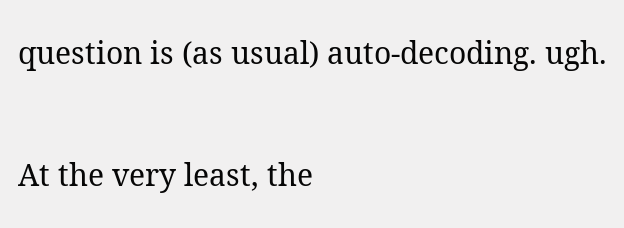question is (as usual) auto-decoding. ugh.

At the very least, the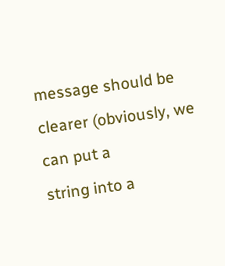message should be clearer (obviously, we can put a
string into a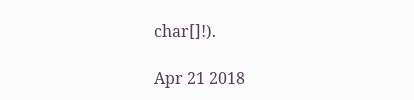char[]!).

Apr 21 2018